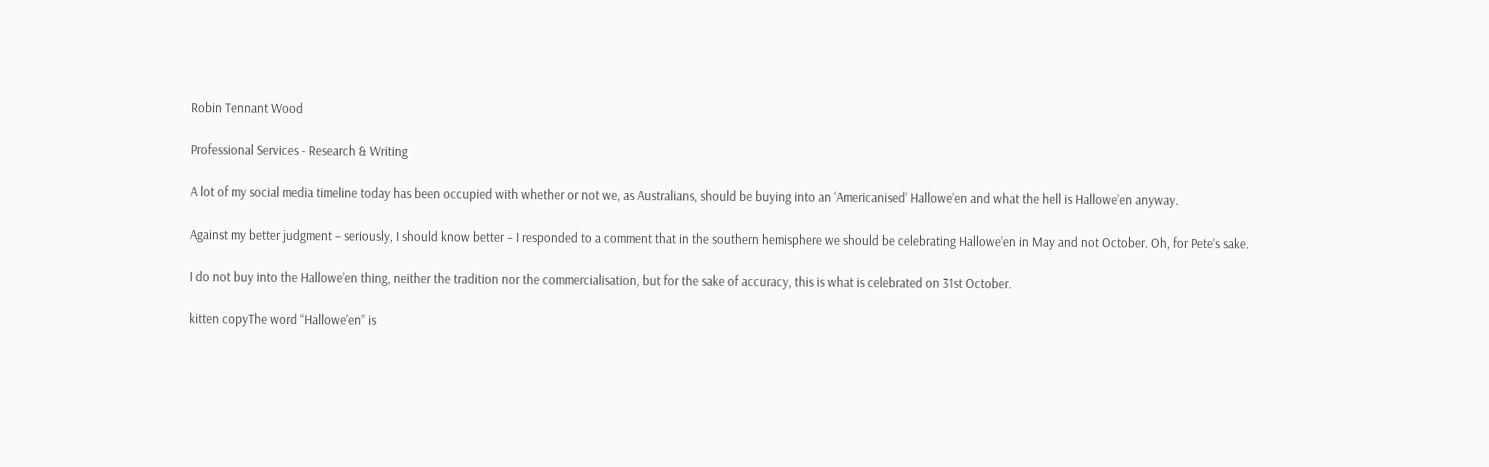Robin Tennant Wood

Professional Services - Research & Writing

A lot of my social media timeline today has been occupied with whether or not we, as Australians, should be buying into an ‘Americanised’ Hallowe’en and what the hell is Hallowe’en anyway.

Against my better judgment – seriously, I should know better – I responded to a comment that in the southern hemisphere we should be celebrating Hallowe’en in May and not October. Oh, for Pete’s sake.

I do not buy into the Hallowe’en thing, neither the tradition nor the commercialisation, but for the sake of accuracy, this is what is celebrated on 31st October.

kitten copyThe word “Hallowe’en” is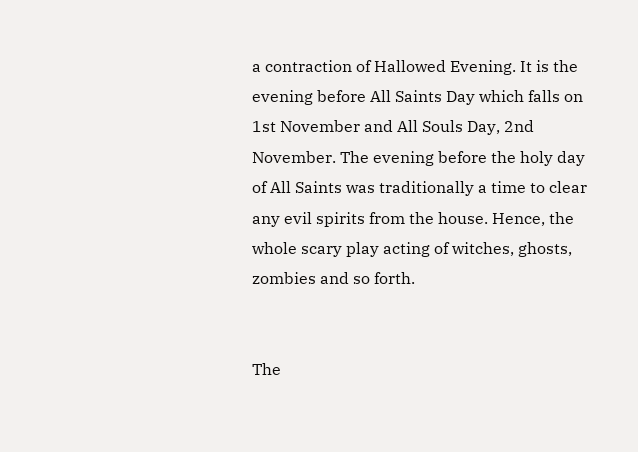a contraction of Hallowed Evening. It is the evening before All Saints Day which falls on 1st November and All Souls Day, 2nd November. The evening before the holy day of All Saints was traditionally a time to clear any evil spirits from the house. Hence, the whole scary play acting of witches, ghosts, zombies and so forth.


The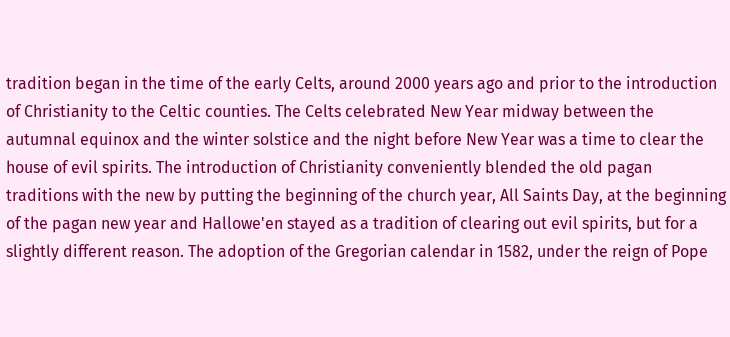tradition began in the time of the early Celts, around 2000 years ago and prior to the introduction of Christianity to the Celtic counties. The Celts celebrated New Year midway between the autumnal equinox and the winter solstice and the night before New Year was a time to clear the house of evil spirits. The introduction of Christianity conveniently blended the old pagan traditions with the new by putting the beginning of the church year, All Saints Day, at the beginning of the pagan new year and Hallowe'en stayed as a tradition of clearing out evil spirits, but for a slightly different reason. The adoption of the Gregorian calendar in 1582, under the reign of Pope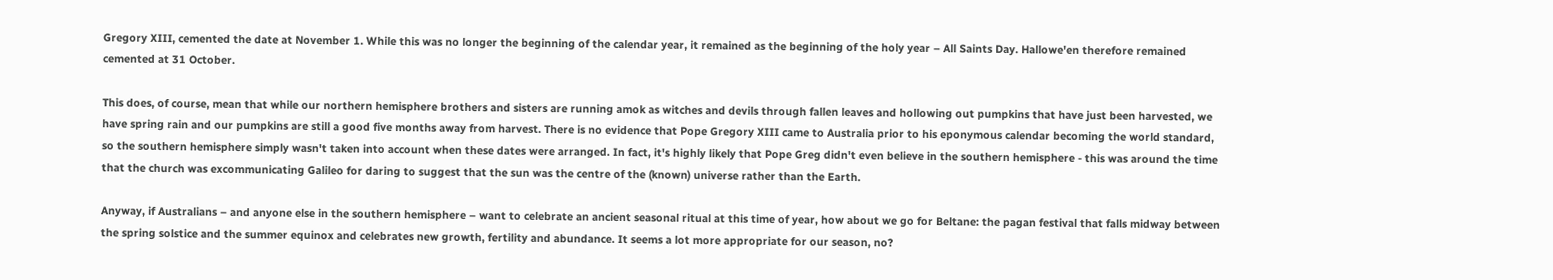Gregory XIII, cemented the date at November 1. While this was no longer the beginning of the calendar year, it remained as the beginning of the holy year – All Saints Day. Hallowe'en therefore remained cemented at 31 October.

This does, of course, mean that while our northern hemisphere brothers and sisters are running amok as witches and devils through fallen leaves and hollowing out pumpkins that have just been harvested, we have spring rain and our pumpkins are still a good five months away from harvest. There is no evidence that Pope Gregory XIII came to Australia prior to his eponymous calendar becoming the world standard, so the southern hemisphere simply wasn't taken into account when these dates were arranged. In fact, it's highly likely that Pope Greg didn't even believe in the southern hemisphere - this was around the time that the church was excommunicating Galileo for daring to suggest that the sun was the centre of the (known) universe rather than the Earth.

Anyway, if Australians – and anyone else in the southern hemisphere – want to celebrate an ancient seasonal ritual at this time of year, how about we go for Beltane: the pagan festival that falls midway between the spring solstice and the summer equinox and celebrates new growth, fertility and abundance. It seems a lot more appropriate for our season, no?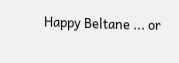Happy Beltane ... or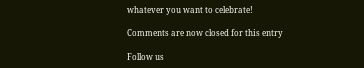whatever you want to celebrate!

Comments are now closed for this entry

Follow us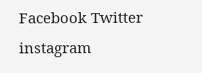Facebook Twitter instagram